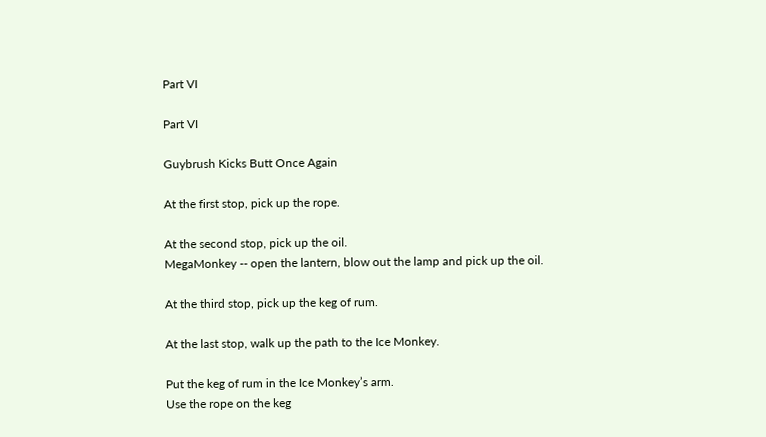Part VI

Part VI

Guybrush Kicks Butt Once Again

At the first stop, pick up the rope.

At the second stop, pick up the oil.
MegaMonkey -- open the lantern, blow out the lamp and pick up the oil.

At the third stop, pick up the keg of rum.

At the last stop, walk up the path to the Ice Monkey.

Put the keg of rum in the Ice Monkey’s arm.
Use the rope on the keg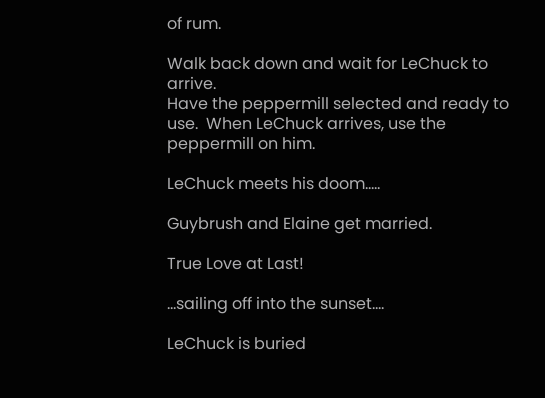of rum.

Walk back down and wait for LeChuck to arrive.
Have the peppermill selected and ready to use.  When LeChuck arrives, use the peppermill on him.

LeChuck meets his doom.....

Guybrush and Elaine get married.

True Love at Last!

...sailing off into the sunset....

LeChuck is buried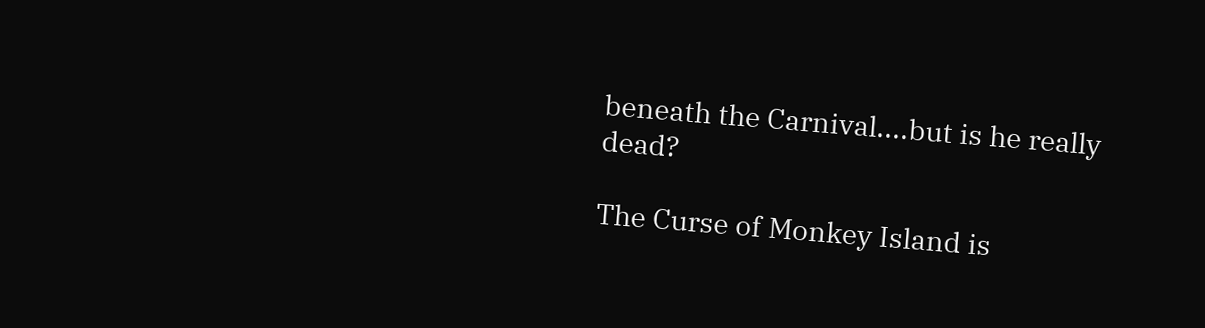beneath the Carnival....but is he really dead?

The Curse of Monkey Island is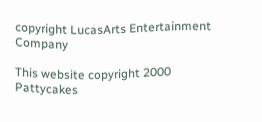copyright LucasArts Entertainment Company

This website copyright 2000 Pattycakes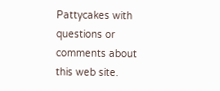Pattycakes with questions or comments about this web site.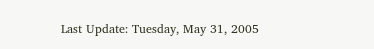Last Update: Tuesday, May 31, 2005